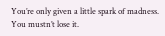You’re only given a little spark of madness. You mustn’t lose it.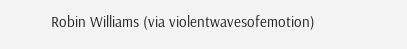Robin Williams (via violentwavesofemotion)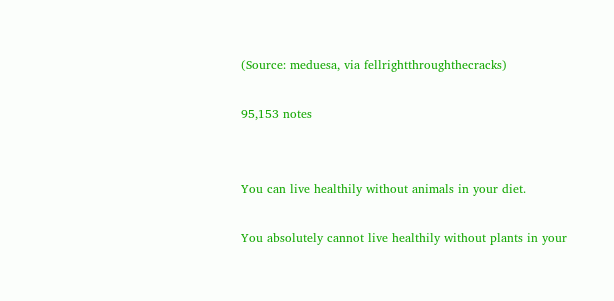(Source: meduesa, via fellrightthroughthecracks)

95,153 notes


You can live healthily without animals in your diet.

You absolutely cannot live healthily without plants in your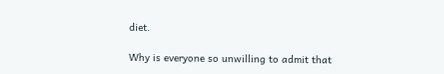diet.

Why is everyone so unwilling to admit that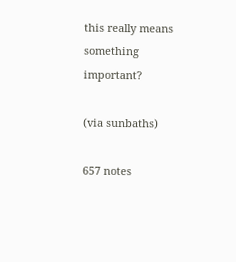this really means something important?

(via sunbaths)

657 notes